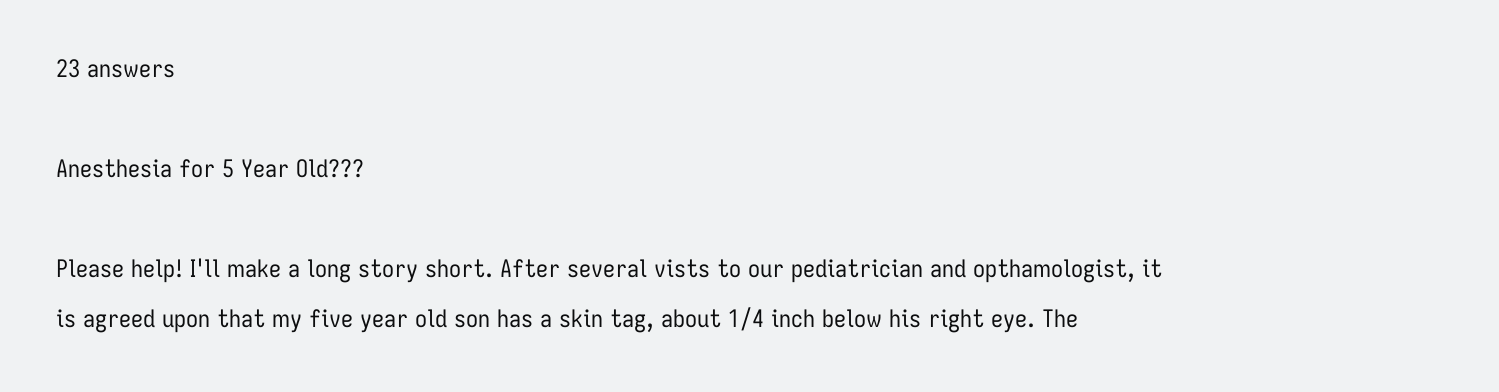23 answers

Anesthesia for 5 Year Old???

Please help! I'll make a long story short. After several vists to our pediatrician and opthamologist, it is agreed upon that my five year old son has a skin tag, about 1/4 inch below his right eye. The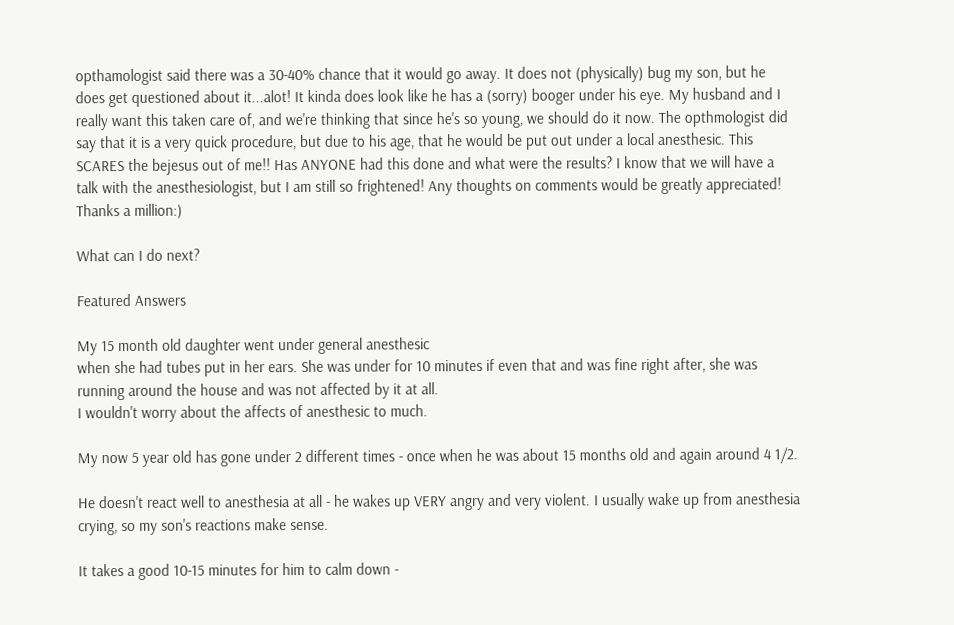opthamologist said there was a 30-40% chance that it would go away. It does not (physically) bug my son, but he does get questioned about it...alot! It kinda does look like he has a (sorry) booger under his eye. My husband and I really want this taken care of, and we're thinking that since he's so young, we should do it now. The opthmologist did say that it is a very quick procedure, but due to his age, that he would be put out under a local anesthesic. This SCARES the bejesus out of me!! Has ANYONE had this done and what were the results? I know that we will have a talk with the anesthesiologist, but I am still so frightened! Any thoughts on comments would be greatly appreciated! Thanks a million:)

What can I do next?

Featured Answers

My 15 month old daughter went under general anesthesic
when she had tubes put in her ears. She was under for 10 minutes if even that and was fine right after, she was running around the house and was not affected by it at all.
I wouldn't worry about the affects of anesthesic to much.

My now 5 year old has gone under 2 different times - once when he was about 15 months old and again around 4 1/2.

He doesn't react well to anesthesia at all - he wakes up VERY angry and very violent. I usually wake up from anesthesia crying, so my son's reactions make sense.

It takes a good 10-15 minutes for him to calm down -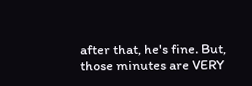after that, he's fine. But, those minutes are VERY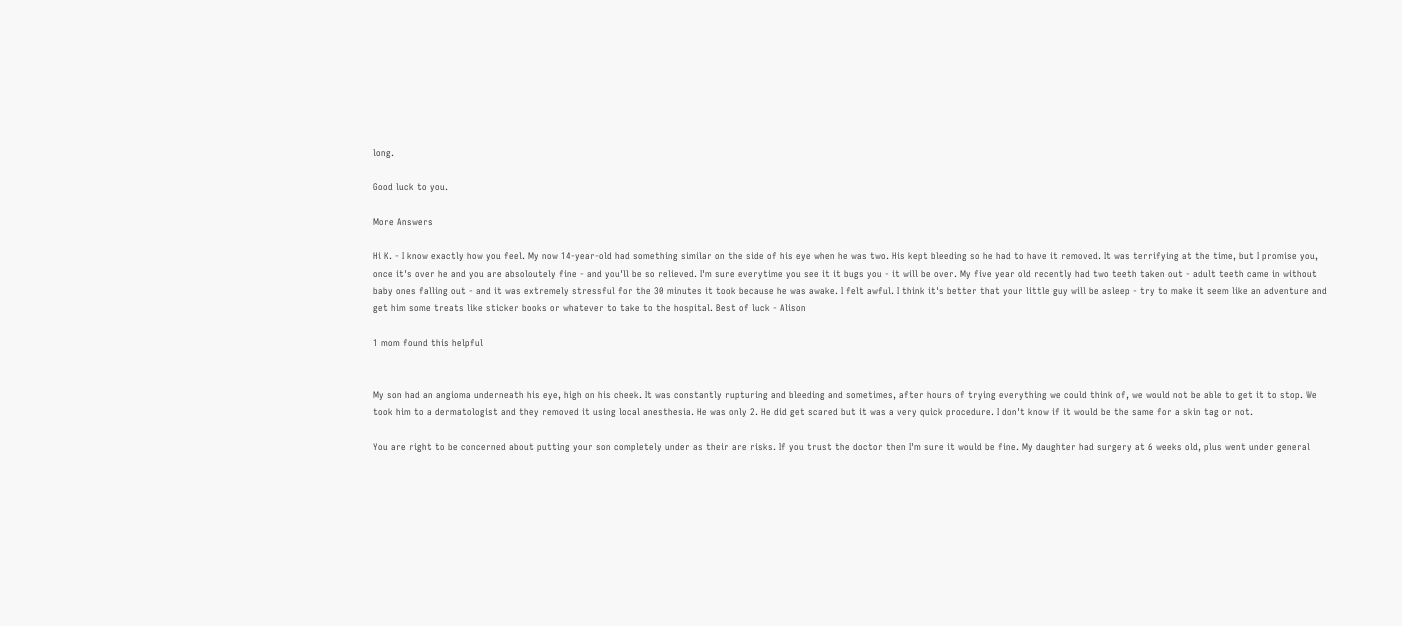long.

Good luck to you.

More Answers

Hi K. - I know exactly how you feel. My now 14-year-old had something similar on the side of his eye when he was two. His kept bleeding so he had to have it removed. It was terrifying at the time, but I promise you, once it's over he and you are absoloutely fine - and you'll be so relieved. I'm sure everytime you see it it bugs you - it will be over. My five year old recently had two teeth taken out - adult teeth came in without baby ones falling out - and it was extremely stressful for the 30 minutes it took because he was awake. I felt awful. I think it's better that your little guy will be asleep - try to make it seem like an adventure and get him some treats like sticker books or whatever to take to the hospital. Best of luck - Alison

1 mom found this helpful


My son had an angioma underneath his eye, high on his cheek. It was constantly rupturing and bleeding and sometimes, after hours of trying everything we could think of, we would not be able to get it to stop. We took him to a dermatologist and they removed it using local anesthesia. He was only 2. He did get scared but it was a very quick procedure. I don't know if it would be the same for a skin tag or not.

You are right to be concerned about putting your son completely under as their are risks. If you trust the doctor then I'm sure it would be fine. My daughter had surgery at 6 weeks old, plus went under general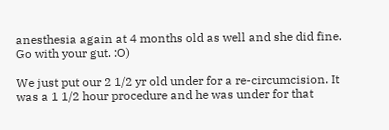anesthesia again at 4 months old as well and she did fine. Go with your gut. :O)

We just put our 2 1/2 yr old under for a re-circumcision. It was a 1 1/2 hour procedure and he was under for that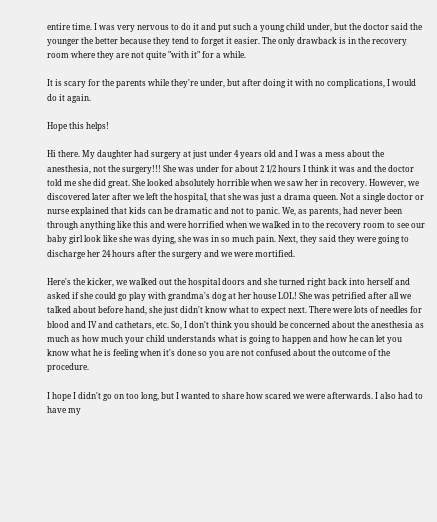entire time. I was very nervous to do it and put such a young child under, but the doctor said the younger the better because they tend to forget it easier. The only drawback is in the recovery room where they are not quite "with it" for a while.

It is scary for the parents while they're under, but after doing it with no complications, I would do it again.

Hope this helps!

Hi there. My daughter had surgery at just under 4 years old and I was a mess about the anesthesia, not the surgery!!! She was under for about 2 1/2 hours I think it was and the doctor told me she did great. She looked absolutely horrible when we saw her in recovery. However, we discovered later after we left the hospital, that she was just a drama queen. Not a single doctor or nurse explained that kids can be dramatic and not to panic. We, as parents, had never been through anything like this and were horrified when we walked in to the recovery room to see our baby girl look like she was dying, she was in so much pain. Next, they said they were going to discharge her 24 hours after the surgery and we were mortified.

Here's the kicker, we walked out the hospital doors and she turned right back into herself and asked if she could go play with grandma's dog at her house LOL! She was petrified after all we talked about before hand, she just didn't know what to expect next. There were lots of needles for blood and IV and cathetars, etc. So, I don't think you should be concerned about the anesthesia as much as how much your child understands what is going to happen and how he can let you know what he is feeling when it's done so you are not confused about the outcome of the procedure.

I hope I didn't go on too long, but I wanted to share how scared we were afterwards. I also had to have my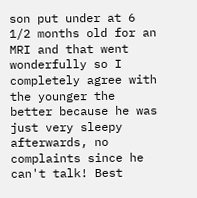son put under at 6 1/2 months old for an MRI and that went wonderfully so I completely agree with the younger the better because he was just very sleepy afterwards, no complaints since he can't talk! Best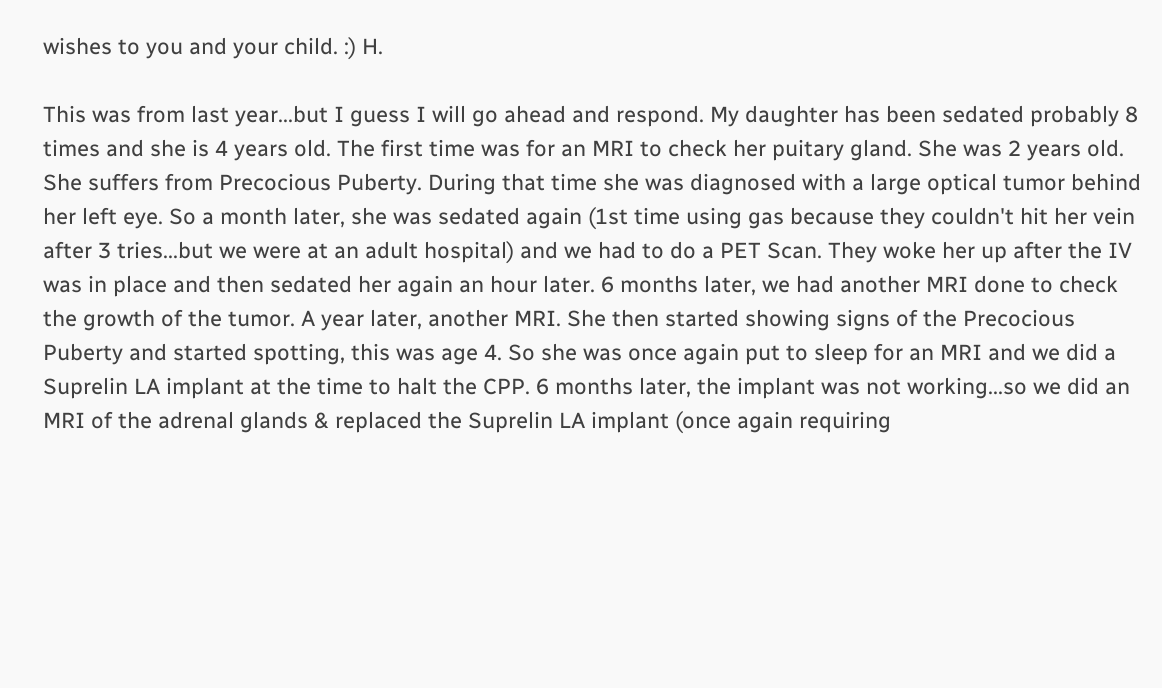wishes to you and your child. :) H.

This was from last year...but I guess I will go ahead and respond. My daughter has been sedated probably 8 times and she is 4 years old. The first time was for an MRI to check her puitary gland. She was 2 years old. She suffers from Precocious Puberty. During that time she was diagnosed with a large optical tumor behind her left eye. So a month later, she was sedated again (1st time using gas because they couldn't hit her vein after 3 tries...but we were at an adult hospital) and we had to do a PET Scan. They woke her up after the IV was in place and then sedated her again an hour later. 6 months later, we had another MRI done to check the growth of the tumor. A year later, another MRI. She then started showing signs of the Precocious Puberty and started spotting, this was age 4. So she was once again put to sleep for an MRI and we did a Suprelin LA implant at the time to halt the CPP. 6 months later, the implant was not working...so we did an MRI of the adrenal glands & replaced the Suprelin LA implant (once again requiring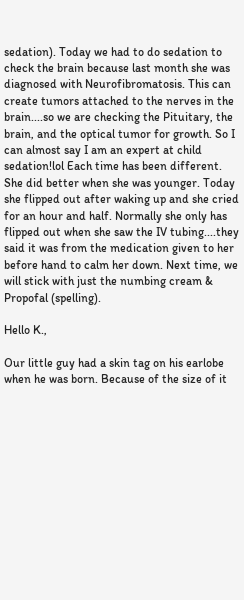sedation). Today we had to do sedation to check the brain because last month she was diagnosed with Neurofibromatosis. This can create tumors attached to the nerves in the brain....so we are checking the Pituitary, the brain, and the optical tumor for growth. So I can almost say I am an expert at child sedation!lol Each time has been different. She did better when she was younger. Today she flipped out after waking up and she cried for an hour and half. Normally she only has flipped out when she saw the IV tubing....they said it was from the medication given to her before hand to calm her down. Next time, we will stick with just the numbing cream & Propofal (spelling).

Hello K.,

Our little guy had a skin tag on his earlobe when he was born. Because of the size of it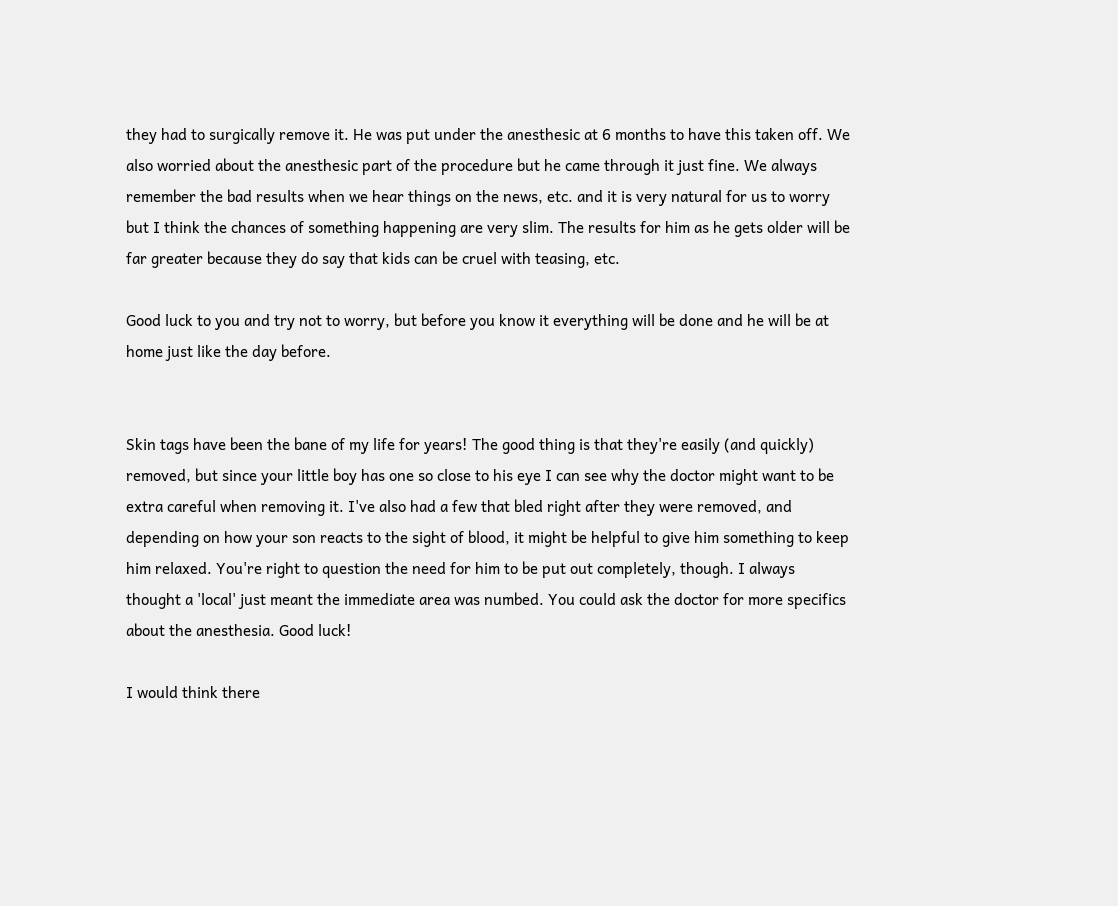they had to surgically remove it. He was put under the anesthesic at 6 months to have this taken off. We also worried about the anesthesic part of the procedure but he came through it just fine. We always remember the bad results when we hear things on the news, etc. and it is very natural for us to worry but I think the chances of something happening are very slim. The results for him as he gets older will be far greater because they do say that kids can be cruel with teasing, etc.

Good luck to you and try not to worry, but before you know it everything will be done and he will be at home just like the day before.


Skin tags have been the bane of my life for years! The good thing is that they're easily (and quickly) removed, but since your little boy has one so close to his eye I can see why the doctor might want to be extra careful when removing it. I've also had a few that bled right after they were removed, and depending on how your son reacts to the sight of blood, it might be helpful to give him something to keep him relaxed. You're right to question the need for him to be put out completely, though. I always thought a 'local' just meant the immediate area was numbed. You could ask the doctor for more specifics about the anesthesia. Good luck!

I would think there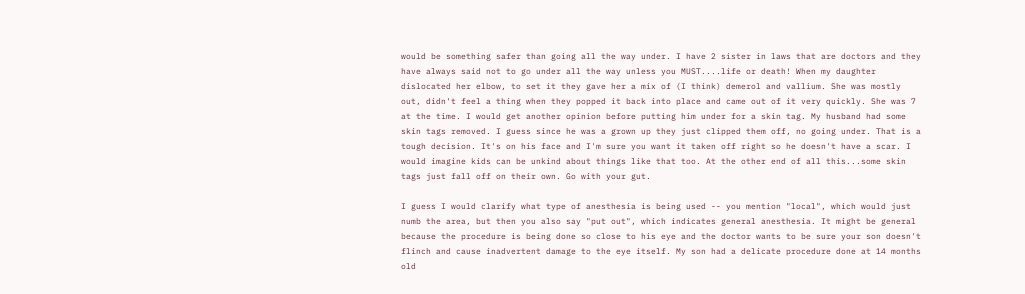would be something safer than going all the way under. I have 2 sister in laws that are doctors and they have always said not to go under all the way unless you MUST....life or death! When my daughter dislocated her elbow, to set it they gave her a mix of (I think) demerol and vallium. She was mostly out, didn't feel a thing when they popped it back into place and came out of it very quickly. She was 7 at the time. I would get another opinion before putting him under for a skin tag. My husband had some skin tags removed. I guess since he was a grown up they just clipped them off, no going under. That is a tough decision. It's on his face and I'm sure you want it taken off right so he doesn't have a scar. I would imagine kids can be unkind about things like that too. At the other end of all this...some skin tags just fall off on their own. Go with your gut.

I guess I would clarify what type of anesthesia is being used -- you mention "local", which would just numb the area, but then you also say "put out", which indicates general anesthesia. It might be general because the procedure is being done so close to his eye and the doctor wants to be sure your son doesn't flinch and cause inadvertent damage to the eye itself. My son had a delicate procedure done at 14 months old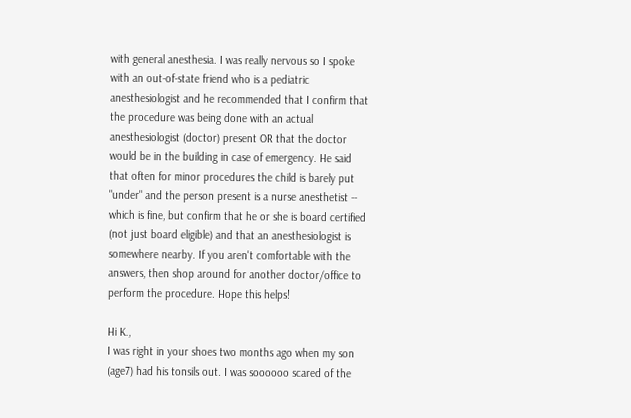with general anesthesia. I was really nervous so I spoke with an out-of-state friend who is a pediatric anesthesiologist and he recommended that I confirm that the procedure was being done with an actual anesthesiologist (doctor) present OR that the doctor would be in the building in case of emergency. He said that often for minor procedures the child is barely put "under" and the person present is a nurse anesthetist -- which is fine, but confirm that he or she is board certified (not just board eligible) and that an anesthesiologist is somewhere nearby. If you aren't comfortable with the answers, then shop around for another doctor/office to perform the procedure. Hope this helps!

Hi K.,
I was right in your shoes two months ago when my son (age7) had his tonsils out. I was soooooo scared of the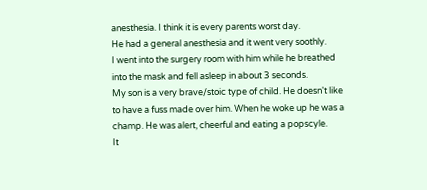anesthesia. I think it is every parents worst day.
He had a general anesthesia and it went very soothly.
I went into the surgery room with him while he breathed into the mask and fell asleep in about 3 seconds.
My son is a very brave/stoic type of child. He doesn't like to have a fuss made over him. When he woke up he was a champ. He was alert, cheerful and eating a popscyle.
It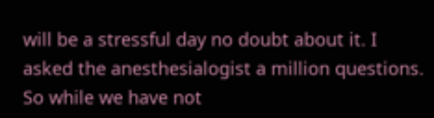will be a stressful day no doubt about it. I asked the anesthesialogist a million questions.
So while we have not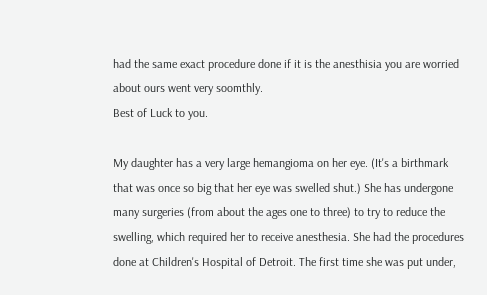had the same exact procedure done if it is the anesthisia you are worried about ours went very soomthly.
Best of Luck to you.

My daughter has a very large hemangioma on her eye. (It's a birthmark that was once so big that her eye was swelled shut.) She has undergone many surgeries (from about the ages one to three) to try to reduce the swelling, which required her to receive anesthesia. She had the procedures done at Children's Hospital of Detroit. The first time she was put under,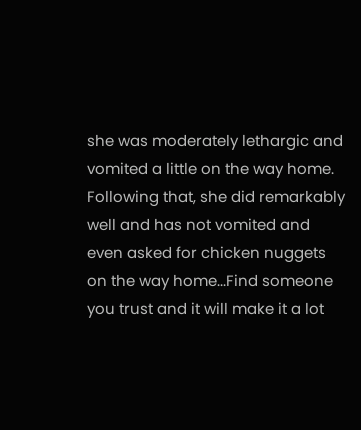she was moderately lethargic and vomited a little on the way home. Following that, she did remarkably well and has not vomited and even asked for chicken nuggets on the way home...Find someone you trust and it will make it a lot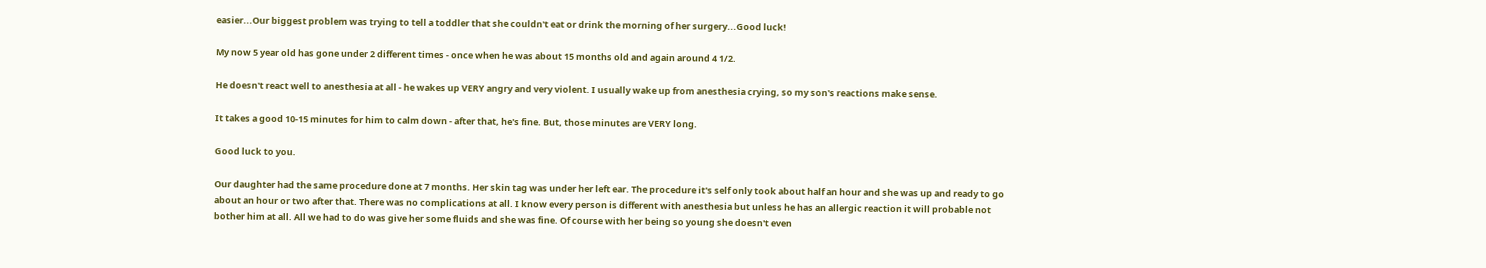easier...Our biggest problem was trying to tell a toddler that she couldn't eat or drink the morning of her surgery...Good luck!

My now 5 year old has gone under 2 different times - once when he was about 15 months old and again around 4 1/2.

He doesn't react well to anesthesia at all - he wakes up VERY angry and very violent. I usually wake up from anesthesia crying, so my son's reactions make sense.

It takes a good 10-15 minutes for him to calm down - after that, he's fine. But, those minutes are VERY long.

Good luck to you.

Our daughter had the same procedure done at 7 months. Her skin tag was under her left ear. The procedure it's self only took about half an hour and she was up and ready to go about an hour or two after that. There was no complications at all. I know every person is different with anesthesia but unless he has an allergic reaction it will probable not bother him at all. All we had to do was give her some fluids and she was fine. Of course with her being so young she doesn't even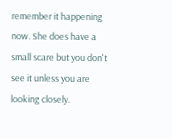remember it happening now. She does have a small scare but you don't see it unless you are looking closely.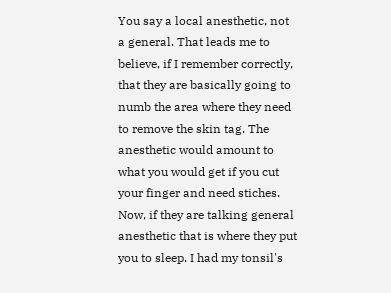You say a local anesthetic, not a general. That leads me to believe, if I remember correctly, that they are basically going to numb the area where they need to remove the skin tag. The anesthetic would amount to what you would get if you cut your finger and need stiches. Now, if they are talking general anesthetic that is where they put you to sleep. I had my tonsil's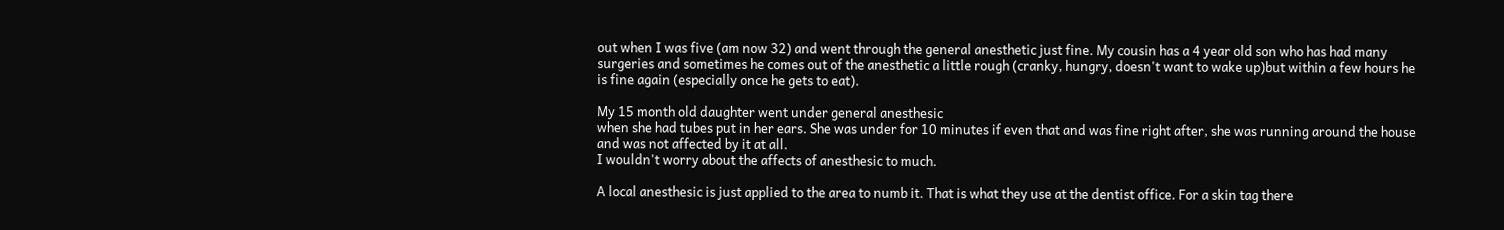out when I was five (am now 32) and went through the general anesthetic just fine. My cousin has a 4 year old son who has had many surgeries and sometimes he comes out of the anesthetic a little rough (cranky, hungry, doesn't want to wake up)but within a few hours he is fine again (especially once he gets to eat).

My 15 month old daughter went under general anesthesic
when she had tubes put in her ears. She was under for 10 minutes if even that and was fine right after, she was running around the house and was not affected by it at all.
I wouldn't worry about the affects of anesthesic to much.

A local anesthesic is just applied to the area to numb it. That is what they use at the dentist office. For a skin tag there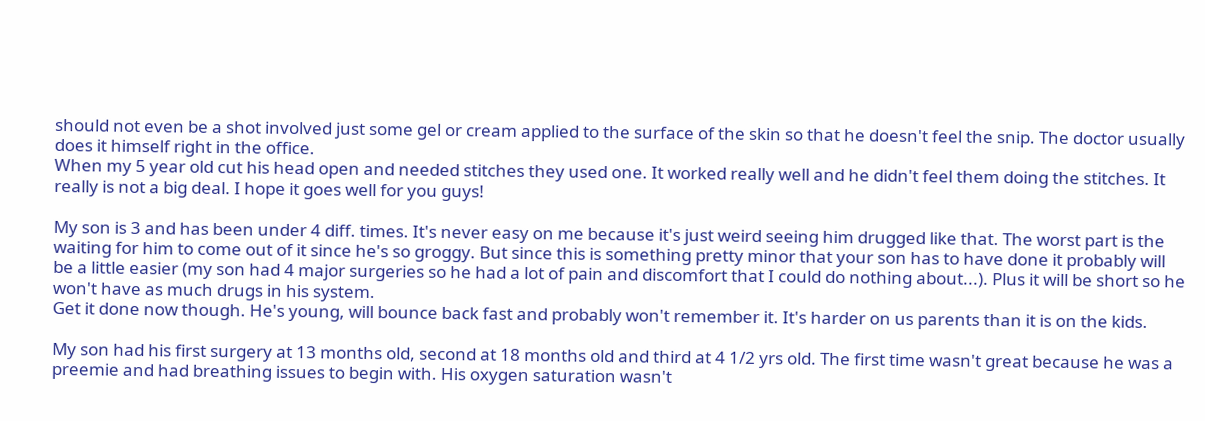should not even be a shot involved just some gel or cream applied to the surface of the skin so that he doesn't feel the snip. The doctor usually does it himself right in the office.
When my 5 year old cut his head open and needed stitches they used one. It worked really well and he didn't feel them doing the stitches. It really is not a big deal. I hope it goes well for you guys!

My son is 3 and has been under 4 diff. times. It's never easy on me because it's just weird seeing him drugged like that. The worst part is the waiting for him to come out of it since he's so groggy. But since this is something pretty minor that your son has to have done it probably will be a little easier (my son had 4 major surgeries so he had a lot of pain and discomfort that I could do nothing about...). Plus it will be short so he won't have as much drugs in his system.
Get it done now though. He's young, will bounce back fast and probably won't remember it. It's harder on us parents than it is on the kids.

My son had his first surgery at 13 months old, second at 18 months old and third at 4 1/2 yrs old. The first time wasn't great because he was a preemie and had breathing issues to begin with. His oxygen saturation wasn't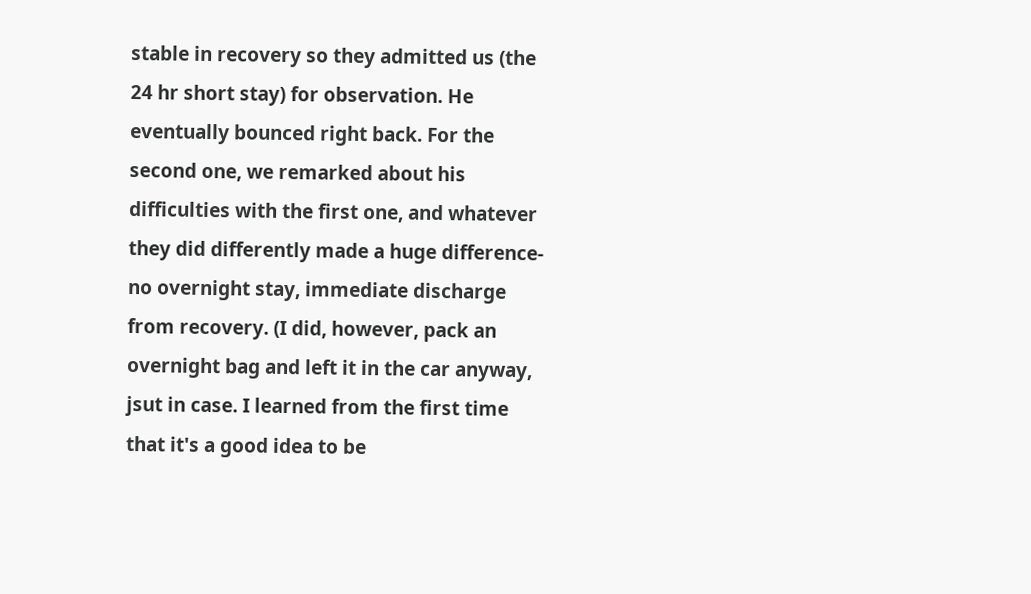stable in recovery so they admitted us (the 24 hr short stay) for observation. He eventually bounced right back. For the second one, we remarked about his difficulties with the first one, and whatever they did differently made a huge difference- no overnight stay, immediate discharge from recovery. (I did, however, pack an overnight bag and left it in the car anyway, jsut in case. I learned from the first time that it's a good idea to be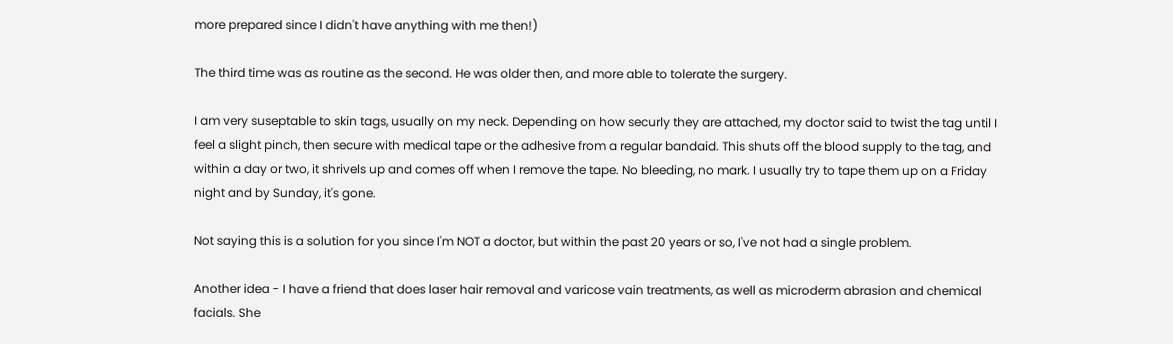more prepared since I didn't have anything with me then!)

The third time was as routine as the second. He was older then, and more able to tolerate the surgery.

I am very suseptable to skin tags, usually on my neck. Depending on how securly they are attached, my doctor said to twist the tag until I feel a slight pinch, then secure with medical tape or the adhesive from a regular bandaid. This shuts off the blood supply to the tag, and within a day or two, it shrivels up and comes off when I remove the tape. No bleeding, no mark. I usually try to tape them up on a Friday night and by Sunday, it's gone.

Not saying this is a solution for you since I'm NOT a doctor, but within the past 20 years or so, I've not had a single problem.

Another idea - I have a friend that does laser hair removal and varicose vain treatments, as well as microderm abrasion and chemical facials. She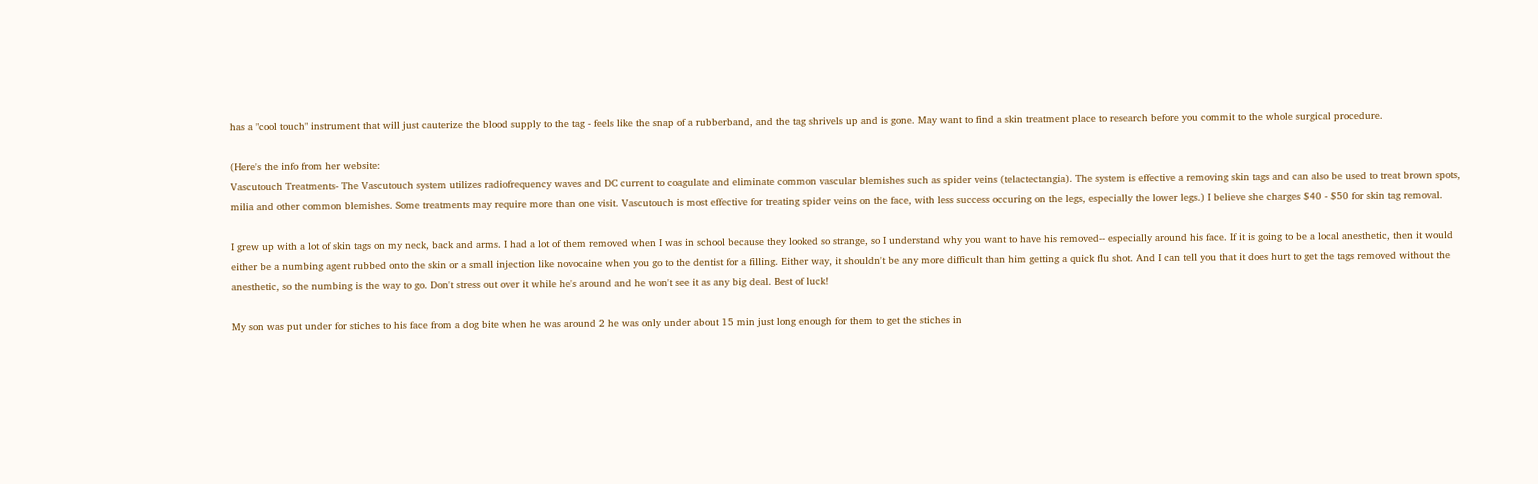has a "cool touch" instrument that will just cauterize the blood supply to the tag - feels like the snap of a rubberband, and the tag shrivels up and is gone. May want to find a skin treatment place to research before you commit to the whole surgical procedure.

(Here's the info from her website:
Vascutouch Treatments- The Vascutouch system utilizes radiofrequency waves and DC current to coagulate and eliminate common vascular blemishes such as spider veins (telactectangia). The system is effective a removing skin tags and can also be used to treat brown spots, milia and other common blemishes. Some treatments may require more than one visit. Vascutouch is most effective for treating spider veins on the face, with less success occuring on the legs, especially the lower legs.) I believe she charges $40 - $50 for skin tag removal.

I grew up with a lot of skin tags on my neck, back and arms. I had a lot of them removed when I was in school because they looked so strange, so I understand why you want to have his removed-- especially around his face. If it is going to be a local anesthetic, then it would either be a numbing agent rubbed onto the skin or a small injection like novocaine when you go to the dentist for a filling. Either way, it shouldn't be any more difficult than him getting a quick flu shot. And I can tell you that it does hurt to get the tags removed without the anesthetic, so the numbing is the way to go. Don't stress out over it while he's around and he won't see it as any big deal. Best of luck!

My son was put under for stiches to his face from a dog bite when he was around 2 he was only under about 15 min just long enough for them to get the stiches in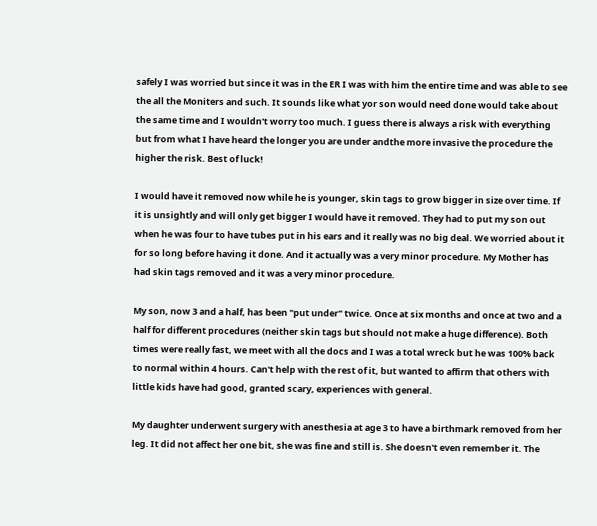safely I was worried but since it was in the ER I was with him the entire time and was able to see the all the Moniters and such. It sounds like what yor son would need done would take about the same time and I wouldn't worry too much. I guess there is always a risk with everything but from what I have heard the longer you are under andthe more invasive the procedure the higher the risk. Best of luck!

I would have it removed now while he is younger, skin tags to grow bigger in size over time. If it is unsightly and will only get bigger I would have it removed. They had to put my son out when he was four to have tubes put in his ears and it really was no big deal. We worried about it for so long before having it done. And it actually was a very minor procedure. My Mother has had skin tags removed and it was a very minor procedure.

My son, now 3 and a half, has been "put under" twice. Once at six months and once at two and a half for different procedures (neither skin tags but should not make a huge difference). Both times were really fast, we meet with all the docs and I was a total wreck but he was 100% back to normal within 4 hours. Can't help with the rest of it, but wanted to affirm that others with little kids have had good, granted scary, experiences with general.

My daughter underwent surgery with anesthesia at age 3 to have a birthmark removed from her leg. It did not affect her one bit, she was fine and still is. She doesn't even remember it. The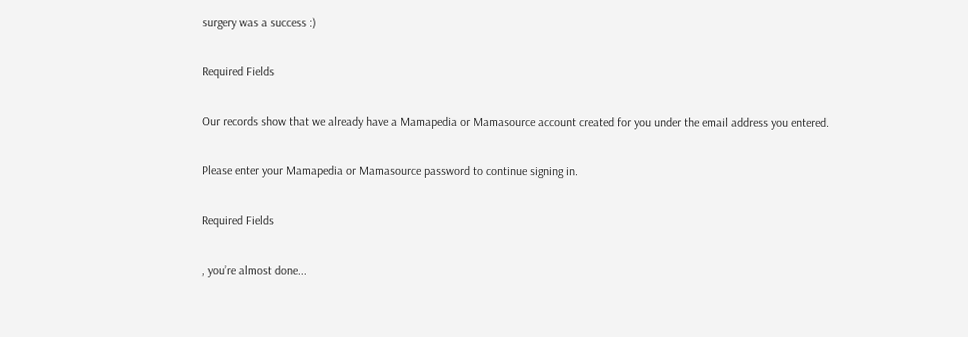surgery was a success :)

Required Fields

Our records show that we already have a Mamapedia or Mamasource account created for you under the email address you entered.

Please enter your Mamapedia or Mamasource password to continue signing in.

Required Fields

, you’re almost done...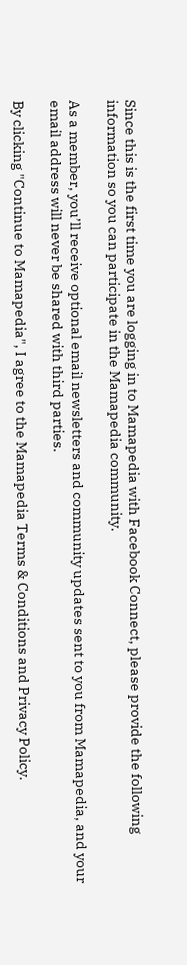Since this is the first time you are logging in to Mamapedia with Facebook Connect, please provide the following information so you can participate in the Mamapedia community.

As a member, you’ll receive optional email newsletters and community updates sent to you from Mamapedia, and your email address will never be shared with third parties.

By clicking "Continue to Mamapedia", I agree to the Mamapedia Terms & Conditions and Privacy Policy.